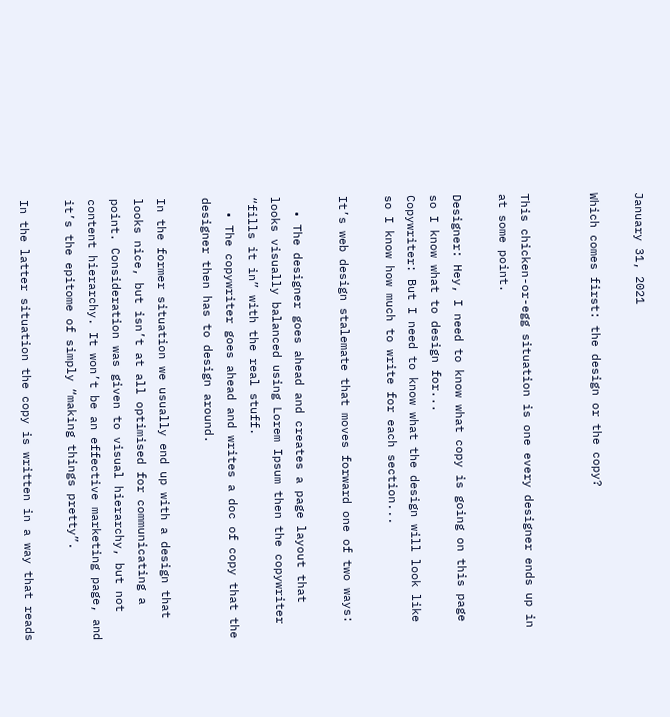January 31, 2021

Which comes first: the design or the copy?


This chicken-or-egg situation is one every designer ends up in at some point.

Designer: Hey, I need to know what copy is going on this page so I know what to design for...
Copywriter: But I need to know what the design will look like so I know how much to write for each section...

It’s web design stalemate that moves forward one of two ways:

  • The designer goes ahead and creates a page layout that looks visually balanced using Lorem Ipsum then the copywriter “fills it in” with the real stuff.
  • The copywriter goes ahead and writes a doc of copy that the designer then has to design around.

In the former situation we usually end up with a design that looks nice, but isn’t at all optimised for communicating a point. Consideration was given to visual hierarchy, but not content hierarchy. It won’t be an effective marketing page, and it’s the epitome of simply “making things pretty”.

In the latter situation the copy is written in a way that reads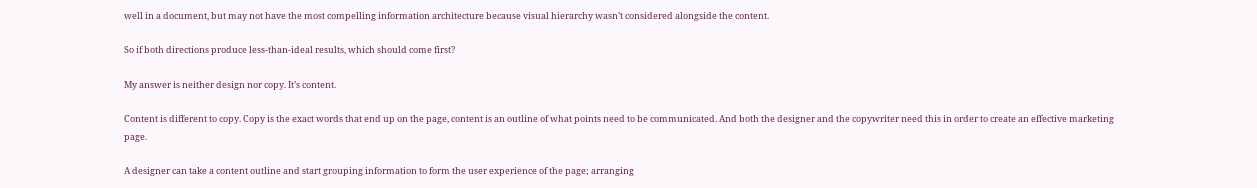well in a document, but may not have the most compelling information architecture because visual hierarchy wasn’t considered alongside the content.

So if both directions produce less-than-ideal results, which should come first?

My answer is neither design nor copy. It’s content.

Content is different to copy. Copy is the exact words that end up on the page, content is an outline of what points need to be communicated. And both the designer and the copywriter need this in order to create an effective marketing page.

A designer can take a content outline and start grouping information to form the user experience of the page; arranging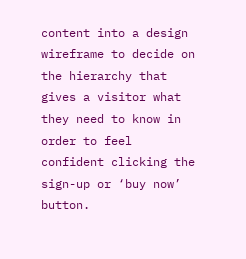content into a design wireframe to decide on the hierarchy that gives a visitor what they need to know in order to feel confident clicking the sign-up or ‘buy now’ button.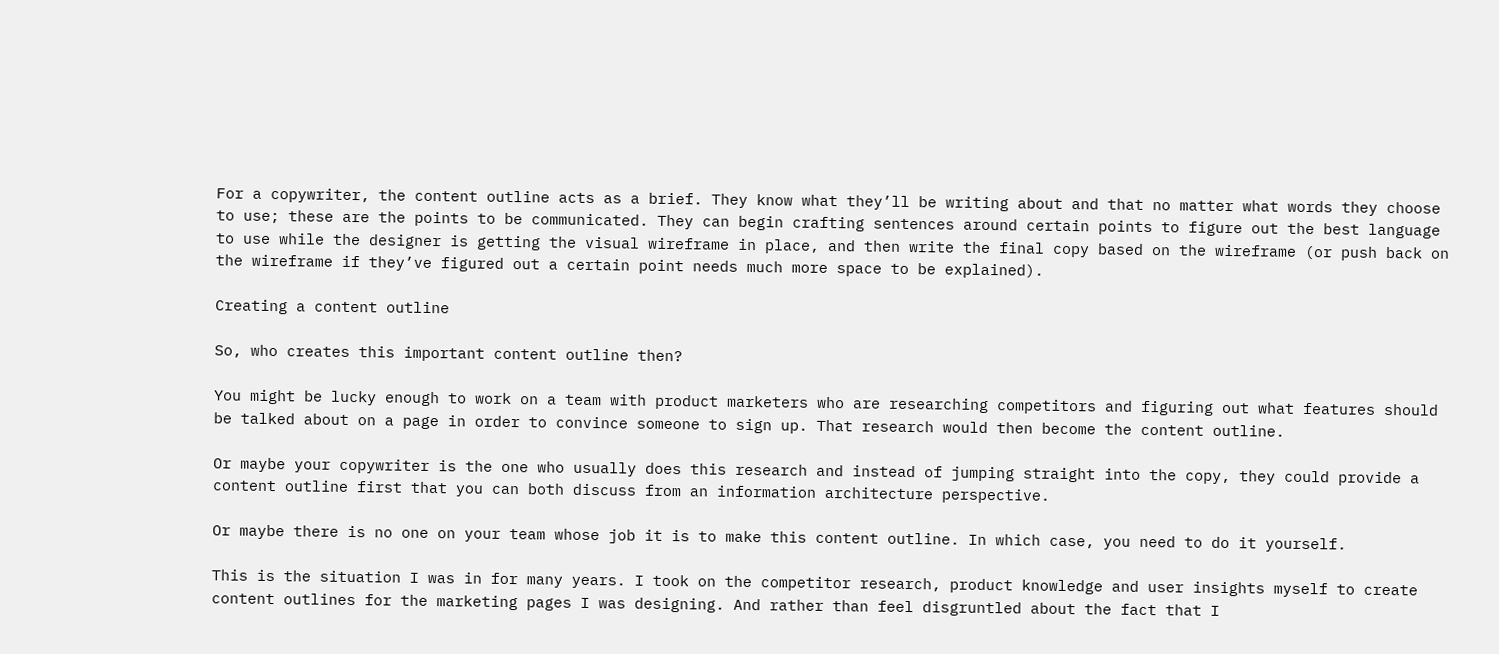For a copywriter, the content outline acts as a brief. They know what they’ll be writing about and that no matter what words they choose to use; these are the points to be communicated. They can begin crafting sentences around certain points to figure out the best language to use while the designer is getting the visual wireframe in place, and then write the final copy based on the wireframe (or push back on the wireframe if they’ve figured out a certain point needs much more space to be explained).

Creating a content outline

So, who creates this important content outline then?

You might be lucky enough to work on a team with product marketers who are researching competitors and figuring out what features should be talked about on a page in order to convince someone to sign up. That research would then become the content outline.

Or maybe your copywriter is the one who usually does this research and instead of jumping straight into the copy, they could provide a content outline first that you can both discuss from an information architecture perspective.

Or maybe there is no one on your team whose job it is to make this content outline. In which case, you need to do it yourself.

This is the situation I was in for many years. I took on the competitor research, product knowledge and user insights myself to create content outlines for the marketing pages I was designing. And rather than feel disgruntled about the fact that I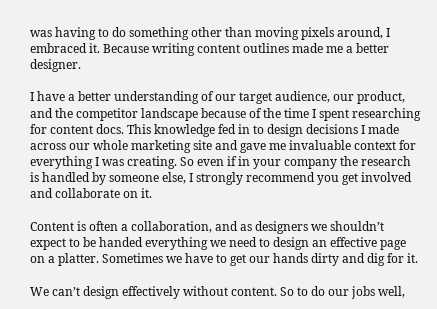was having to do something other than moving pixels around, I embraced it. Because writing content outlines made me a better designer.

I have a better understanding of our target audience, our product, and the competitor landscape because of the time I spent researching for content docs. This knowledge fed in to design decisions I made across our whole marketing site and gave me invaluable context for everything I was creating. So even if in your company the research is handled by someone else, I strongly recommend you get involved and collaborate on it.

Content is often a collaboration, and as designers we shouldn’t expect to be handed everything we need to design an effective page on a platter. Sometimes we have to get our hands dirty and dig for it.

We can’t design effectively without content. So to do our jobs well,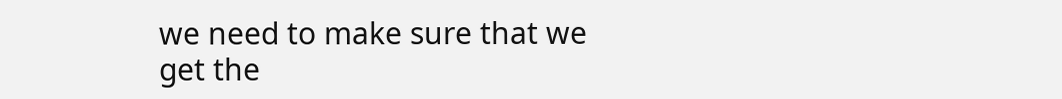we need to make sure that we get the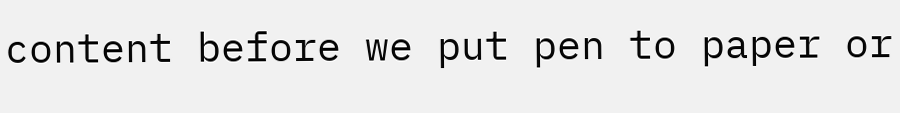content before we put pen to paper or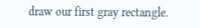draw our first gray rectangle.